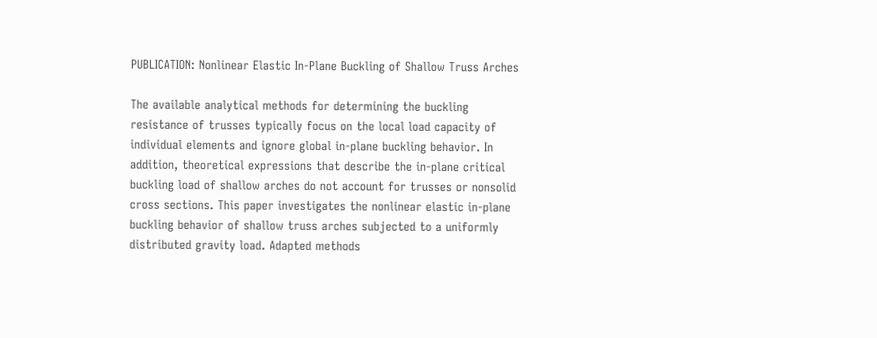PUBLICATION: Nonlinear Elastic In-Plane Buckling of Shallow Truss Arches

The available analytical methods for determining the buckling resistance of trusses typically focus on the local load capacity of individual elements and ignore global in-plane buckling behavior. In addition, theoretical expressions that describe the in-plane critical buckling load of shallow arches do not account for trusses or nonsolid cross sections. This paper investigates the nonlinear elastic in-plane buckling behavior of shallow truss arches subjected to a uniformly distributed gravity load. Adapted methods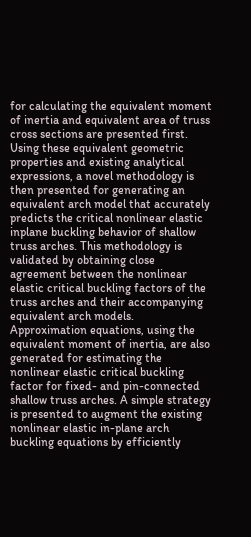for calculating the equivalent moment of inertia and equivalent area of truss cross sections are presented first. Using these equivalent geometric properties and existing analytical expressions, a novel methodology is then presented for generating an equivalent arch model that accurately predicts the critical nonlinear elastic inplane buckling behavior of shallow truss arches. This methodology is validated by obtaining close agreement between the nonlinear elastic critical buckling factors of the truss arches and their accompanying equivalent arch models. Approximation equations, using the equivalent moment of inertia, are also generated for estimating the nonlinear elastic critical buckling factor for fixed- and pin-connected shallow truss arches. A simple strategy is presented to augment the existing nonlinear elastic in-plane arch buckling equations by efficiently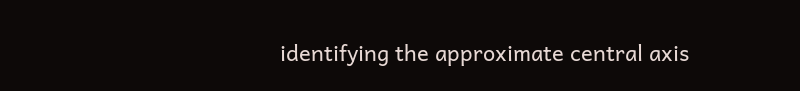identifying the approximate central axis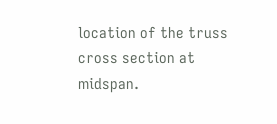location of the truss cross section at midspan.